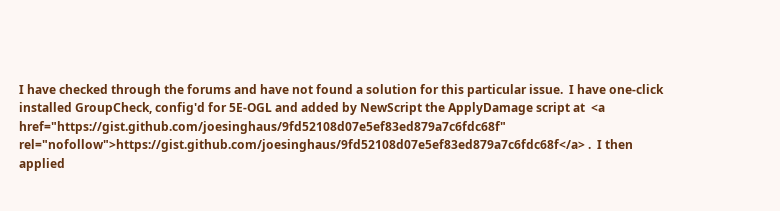I have checked through the forums and have not found a solution for this particular issue.  I have one-click installed GroupCheck, config'd for 5E-OGL and added by NewScript the ApplyDamage script at  <a href="https://gist.github.com/joesinghaus/9fd52108d07e5ef83ed879a7c6fdc68f" rel="nofollow">https://gist.github.com/joesinghaus/9fd52108d07e5ef83ed879a7c6fdc68f</a> .  I then applied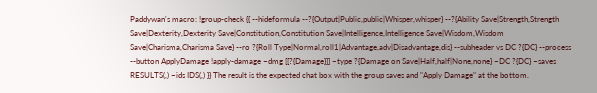Paddywan's macro: !group-check {{ --hideformula --?{Output|Public,public|Whisper,whisper} --?{Ability Save|Strength,Strength Save|Dexterity,Dexterity Save|Constitution,Constitution Save|Intelligence,Intelligence Save|Wisdom,Wisdom Save|Charisma,Charisma Save} --ro ?{Roll Type|Normal,roll1|Advantage,adv|Disadvantage,dis} --subheader vs DC ?{DC} --process --button ApplyDamage !apply-damage ~dmg [[?{Damage}]] ~type ?{Damage on Save|Half,half|None,none} ~DC ?{DC} ~saves RESULTS(,) ~ids IDS(,) }} The result is the expected chat box with the group saves and "Apply Damage" at the bottom.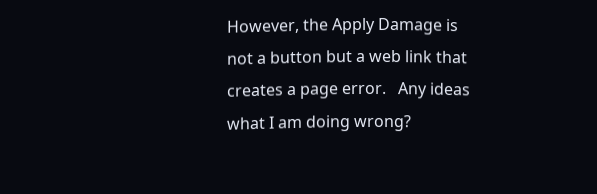However, the Apply Damage is not a button but a web link that creates a page error.   Any ideas what I am doing wrong?